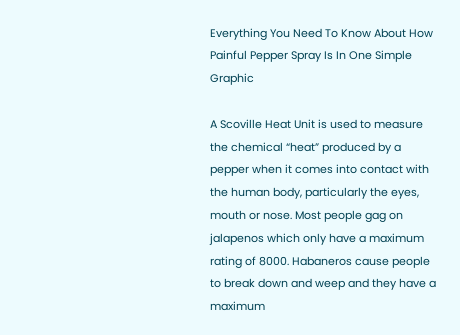Everything You Need To Know About How Painful Pepper Spray Is In One Simple Graphic

A Scoville Heat Unit is used to measure the chemical “heat” produced by a pepper when it comes into contact with the human body, particularly the eyes, mouth or nose. Most people gag on jalapenos which only have a maximum rating of 8000. Habaneros cause people to break down and weep and they have a maximum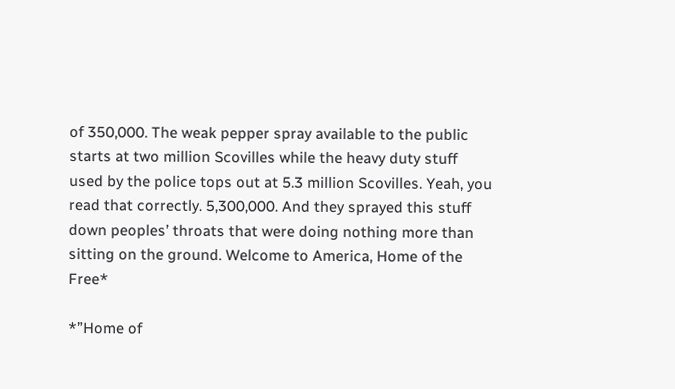of 350,000. The weak pepper spray available to the public starts at two million Scovilles while the heavy duty stuff used by the police tops out at 5.3 million Scovilles. Yeah, you read that correctly. 5,300,000. And they sprayed this stuff down peoples’ throats that were doing nothing more than sitting on the ground. Welcome to America, Home of the Free*

*”Home of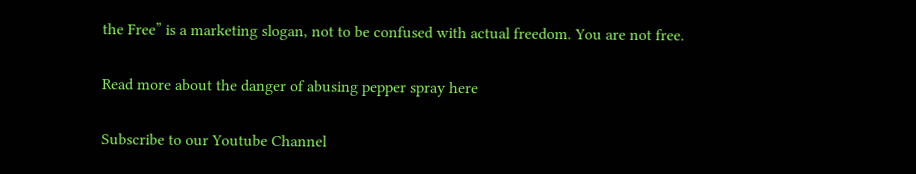the Free” is a marketing slogan, not to be confused with actual freedom. You are not free.

Read more about the danger of abusing pepper spray here

Subscribe to our Youtube Channel